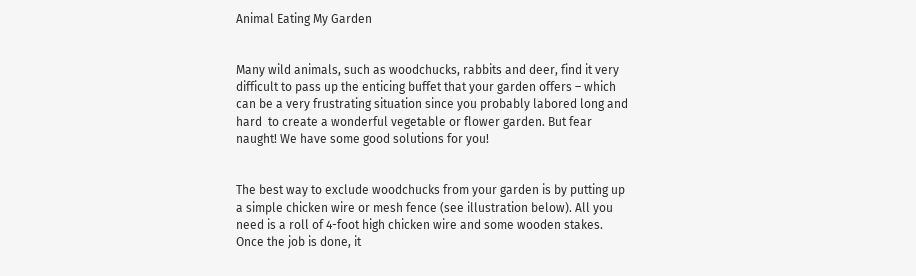Animal Eating My Garden


Many wild animals, such as woodchucks, rabbits and deer, find it very difficult to pass up the enticing buffet that your garden offers – which can be a very frustrating situation since you probably labored long and hard  to create a wonderful vegetable or flower garden. But fear naught! We have some good solutions for you!


The best way to exclude woodchucks from your garden is by putting up a simple chicken wire or mesh fence (see illustration below). All you need is a roll of 4-foot high chicken wire and some wooden stakes. Once the job is done, it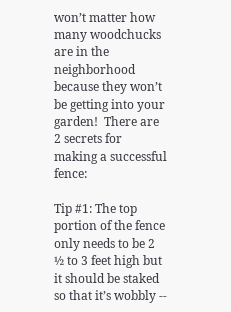won’t matter how many woodchucks are in the neighborhood because they won’t be getting into your garden!  There are 2 secrets for making a successful fence:

Tip #1: The top portion of the fence only needs to be 2 ½ to 3 feet high but it should be staked so that it’s wobbly --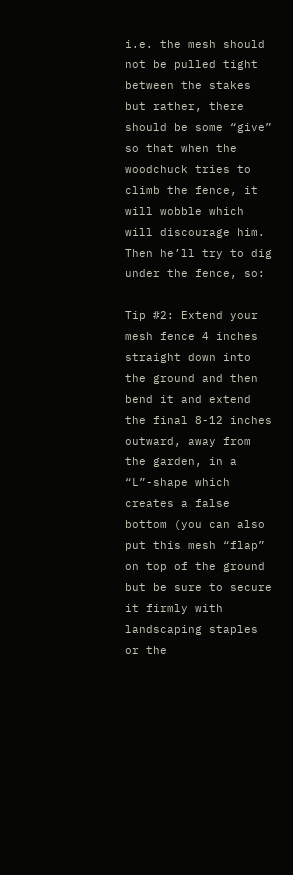i.e. the mesh should not be pulled tight between the stakes but rather, there should be some “give” so that when the woodchuck tries to climb the fence, it will wobble which will discourage him. Then he’ll try to dig under the fence, so:

Tip #2: Extend your mesh fence 4 inches straight down into the ground and then bend it and extend the final 8-12 inches outward, away from the garden, in a “L”-shape which creates a false bottom (you can also put this mesh “flap” on top of the ground but be sure to secure it firmly with landscaping staples or the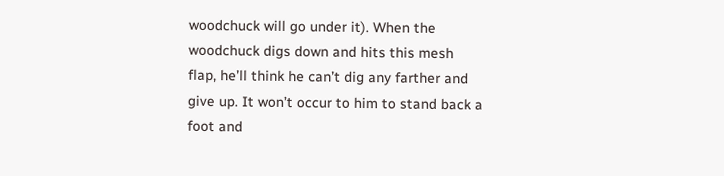woodchuck will go under it). When the woodchuck digs down and hits this mesh flap, he’ll think he can’t dig any farther and give up. It won’t occur to him to stand back a foot and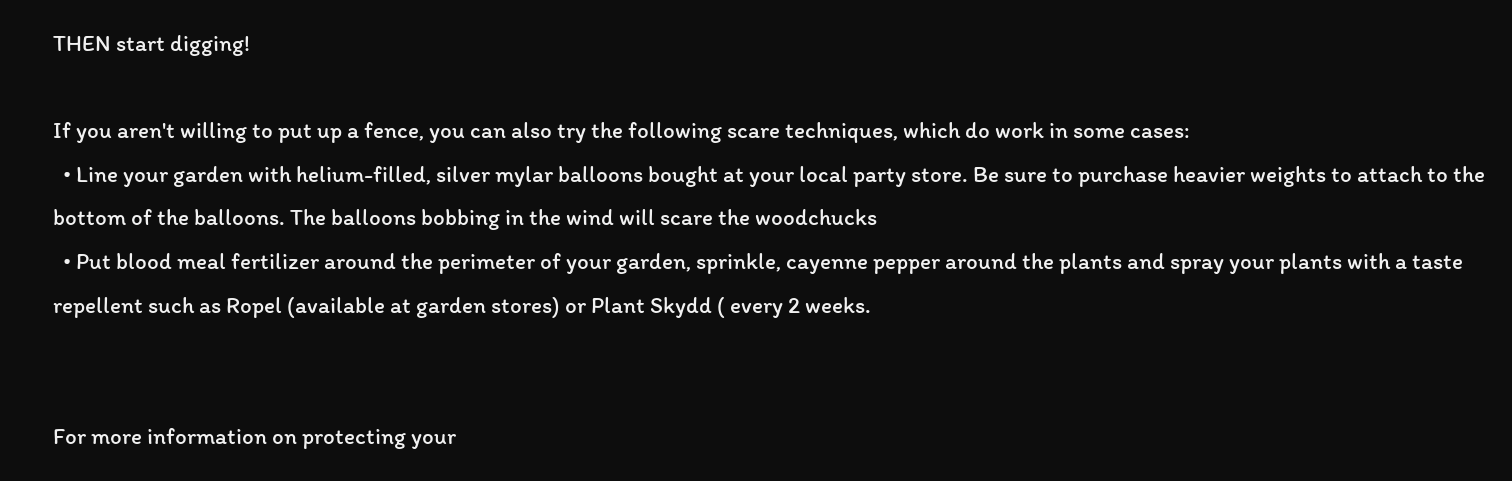THEN start digging!

If you aren't willing to put up a fence, you can also try the following scare techniques, which do work in some cases:
  • Line your garden with helium-filled, silver mylar balloons bought at your local party store. Be sure to purchase heavier weights to attach to the bottom of the balloons. The balloons bobbing in the wind will scare the woodchucks
  • Put blood meal fertilizer around the perimeter of your garden, sprinkle, cayenne pepper around the plants and spray your plants with a taste repellent such as Ropel (available at garden stores) or Plant Skydd ( every 2 weeks.


For more information on protecting your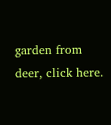garden from deer, click here.